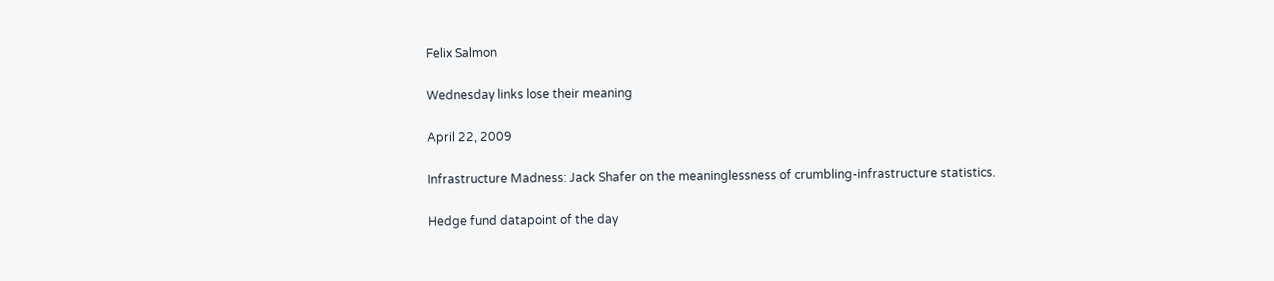Felix Salmon

Wednesday links lose their meaning

April 22, 2009

Infrastructure Madness: Jack Shafer on the meaninglessness of crumbling-infrastructure statistics.

Hedge fund datapoint of the day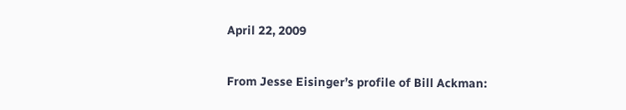April 22, 2009

From Jesse Eisinger’s profile of Bill Ackman: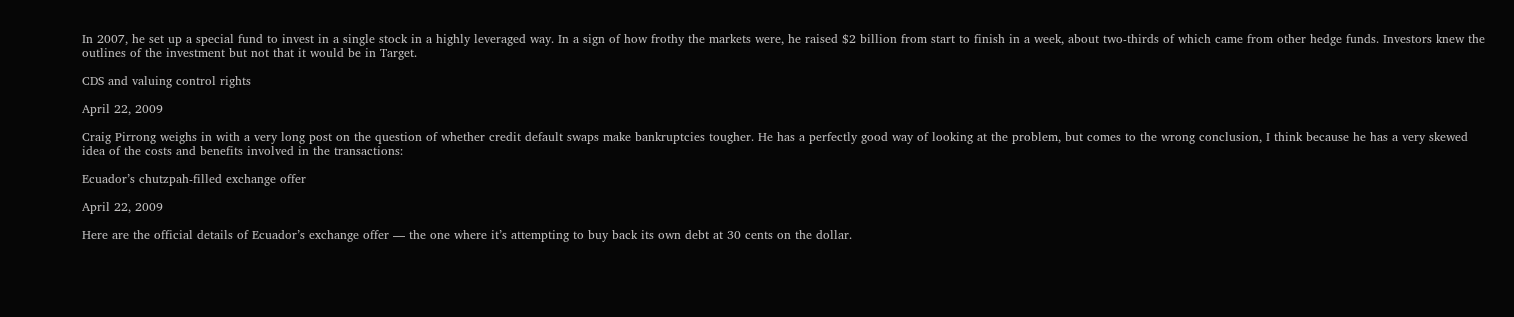In 2007, he set up a special fund to invest in a single stock in a highly leveraged way. In a sign of how frothy the markets were, he raised $2 billion from start to finish in a week, about two-thirds of which came from other hedge funds. Investors knew the outlines of the investment but not that it would be in Target.

CDS and valuing control rights

April 22, 2009

Craig Pirrong weighs in with a very long post on the question of whether credit default swaps make bankruptcies tougher. He has a perfectly good way of looking at the problem, but comes to the wrong conclusion, I think because he has a very skewed idea of the costs and benefits involved in the transactions:

Ecuador’s chutzpah-filled exchange offer

April 22, 2009

Here are the official details of Ecuador’s exchange offer — the one where it’s attempting to buy back its own debt at 30 cents on the dollar.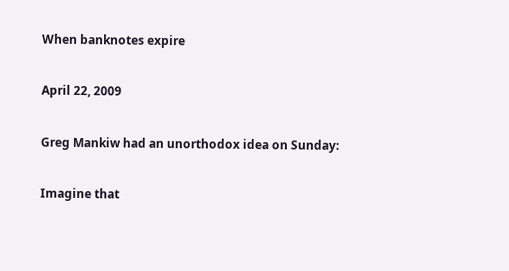When banknotes expire

April 22, 2009

Greg Mankiw had an unorthodox idea on Sunday:

Imagine that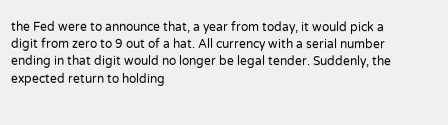the Fed were to announce that, a year from today, it would pick a digit from zero to 9 out of a hat. All currency with a serial number ending in that digit would no longer be legal tender. Suddenly, the expected return to holding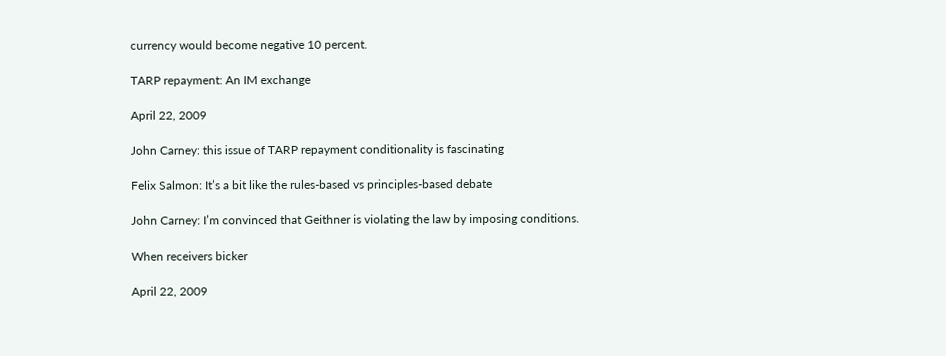currency would become negative 10 percent.

TARP repayment: An IM exchange

April 22, 2009

John Carney: this issue of TARP repayment conditionality is fascinating

Felix Salmon: It’s a bit like the rules-based vs principles-based debate

John Carney: I’m convinced that Geithner is violating the law by imposing conditions.

When receivers bicker

April 22, 2009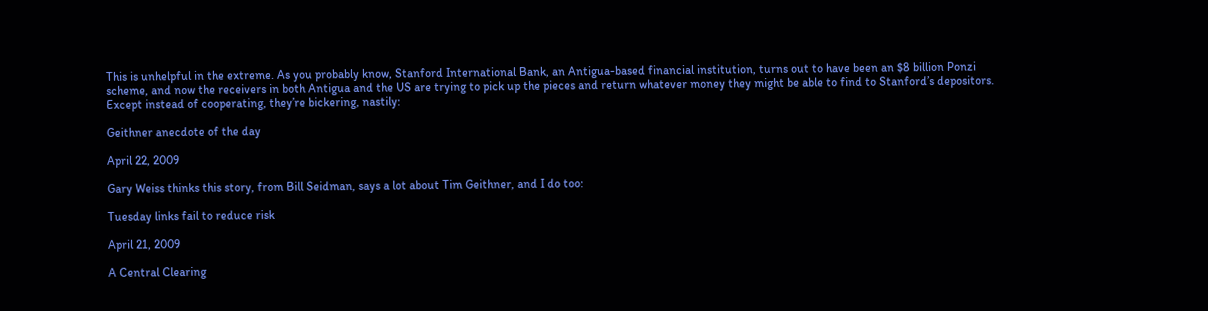This is unhelpful in the extreme. As you probably know, Stanford International Bank, an Antigua-based financial institution, turns out to have been an $8 billion Ponzi scheme, and now the receivers in both Antigua and the US are trying to pick up the pieces and return whatever money they might be able to find to Stanford’s depositors. Except instead of cooperating, they’re bickering, nastily:

Geithner anecdote of the day

April 22, 2009

Gary Weiss thinks this story, from Bill Seidman, says a lot about Tim Geithner, and I do too:

Tuesday links fail to reduce risk

April 21, 2009

A Central Clearing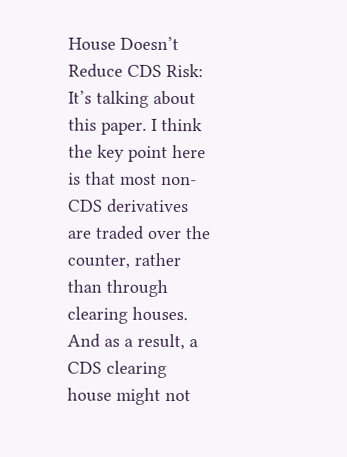House Doesn’t Reduce CDS Risk: It’s talking about this paper. I think the key point here is that most non-CDS derivatives are traded over the counter, rather than through clearing houses. And as a result, a CDS clearing house might not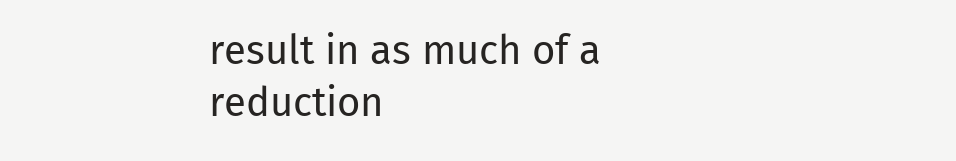result in as much of a reduction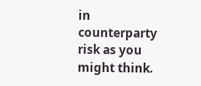in counterparty risk as you might think.